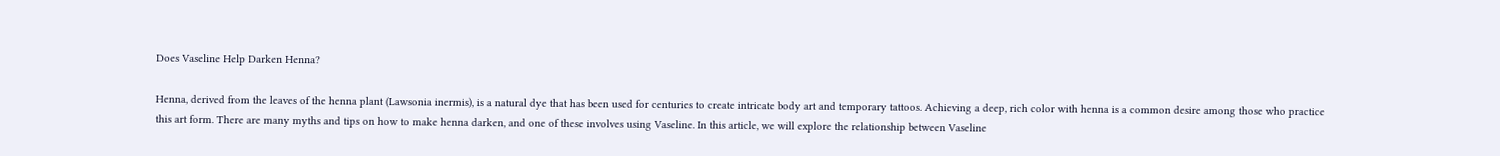Does Vaseline Help Darken Henna?

Henna, derived from the leaves of the henna plant (Lawsonia inermis), is a natural dye that has been used for centuries to create intricate body art and temporary tattoos. Achieving a deep, rich color with henna is a common desire among those who practice this art form. There are many myths and tips on how to make henna darken, and one of these involves using Vaseline. In this article, we will explore the relationship between Vaseline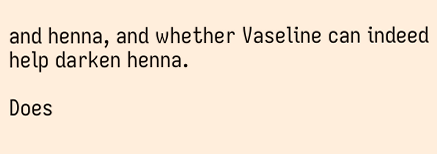and henna, and whether Vaseline can indeed help darken henna.

Does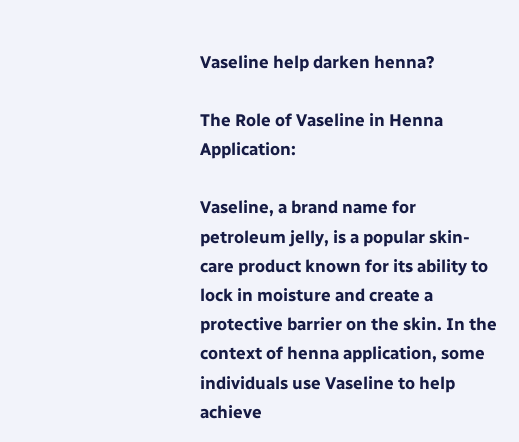Vaseline help darken henna?

The Role of Vaseline in Henna Application:

Vaseline, a brand name for petroleum jelly, is a popular skin-care product known for its ability to lock in moisture and create a protective barrier on the skin. In the context of henna application, some individuals use Vaseline to help achieve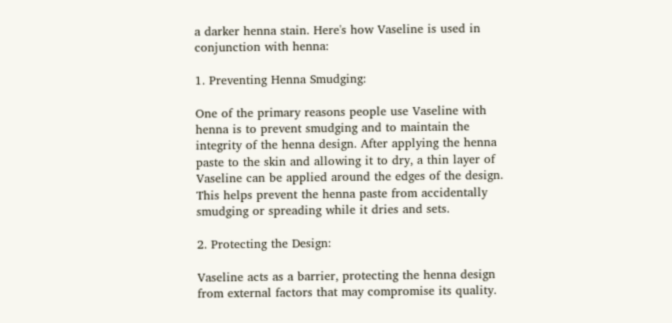a darker henna stain. Here's how Vaseline is used in conjunction with henna:

1. Preventing Henna Smudging:

One of the primary reasons people use Vaseline with henna is to prevent smudging and to maintain the integrity of the henna design. After applying the henna paste to the skin and allowing it to dry, a thin layer of Vaseline can be applied around the edges of the design. This helps prevent the henna paste from accidentally smudging or spreading while it dries and sets.

2. Protecting the Design:

Vaseline acts as a barrier, protecting the henna design from external factors that may compromise its quality.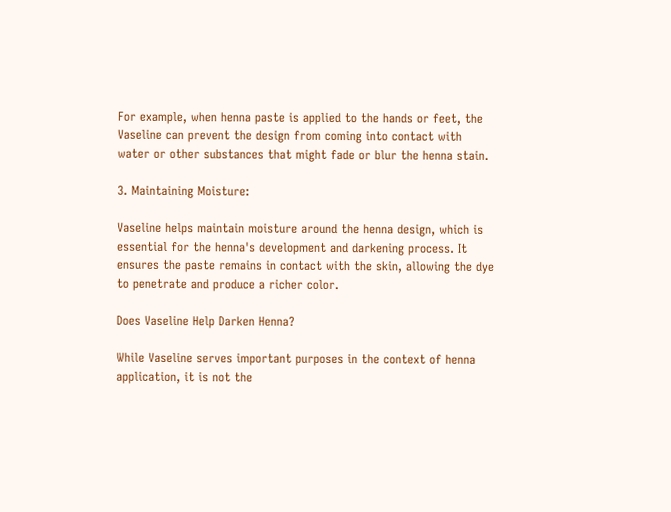For example, when henna paste is applied to the hands or feet, the Vaseline can prevent the design from coming into contact with water or other substances that might fade or blur the henna stain.

3. Maintaining Moisture:

Vaseline helps maintain moisture around the henna design, which is essential for the henna's development and darkening process. It ensures the paste remains in contact with the skin, allowing the dye to penetrate and produce a richer color.

Does Vaseline Help Darken Henna?

While Vaseline serves important purposes in the context of henna application, it is not the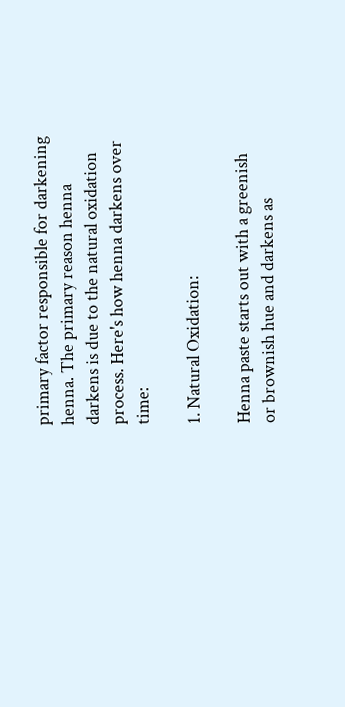primary factor responsible for darkening henna. The primary reason henna darkens is due to the natural oxidation process. Here's how henna darkens over time:

1. Natural Oxidation:

Henna paste starts out with a greenish or brownish hue and darkens as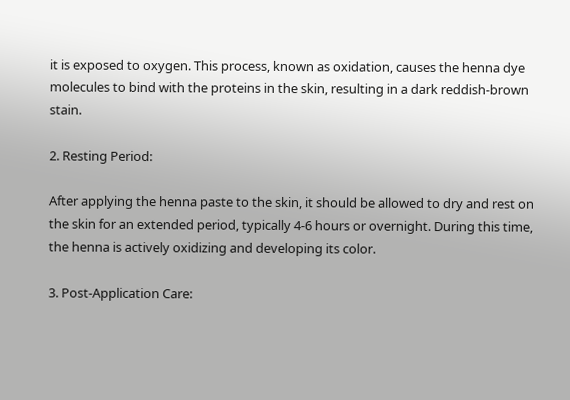it is exposed to oxygen. This process, known as oxidation, causes the henna dye molecules to bind with the proteins in the skin, resulting in a dark reddish-brown stain.

2. Resting Period:

After applying the henna paste to the skin, it should be allowed to dry and rest on the skin for an extended period, typically 4-6 hours or overnight. During this time, the henna is actively oxidizing and developing its color.

3. Post-Application Care: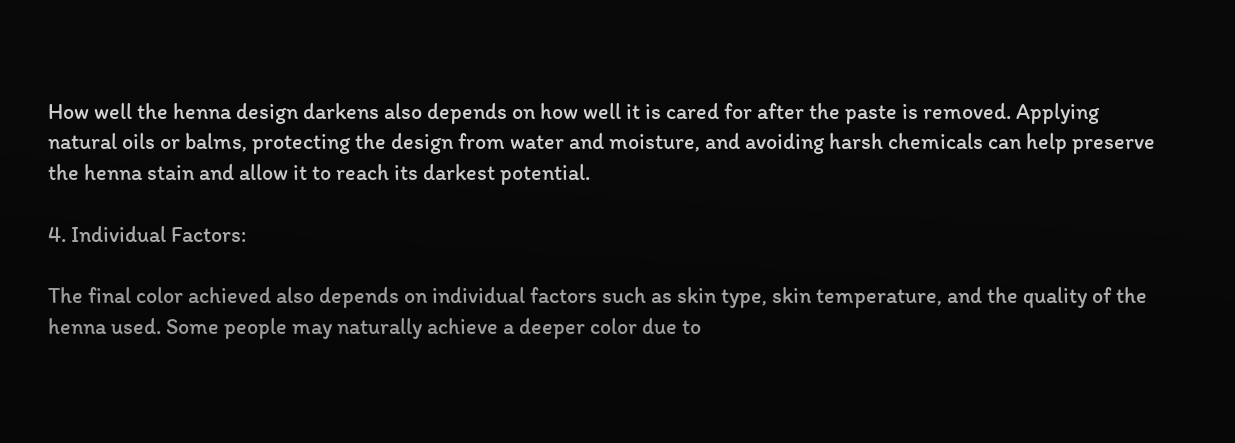How well the henna design darkens also depends on how well it is cared for after the paste is removed. Applying natural oils or balms, protecting the design from water and moisture, and avoiding harsh chemicals can help preserve the henna stain and allow it to reach its darkest potential.

4. Individual Factors:

The final color achieved also depends on individual factors such as skin type, skin temperature, and the quality of the henna used. Some people may naturally achieve a deeper color due to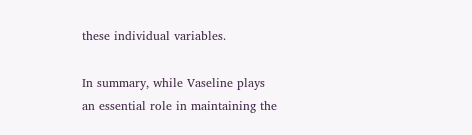these individual variables.

In summary, while Vaseline plays an essential role in maintaining the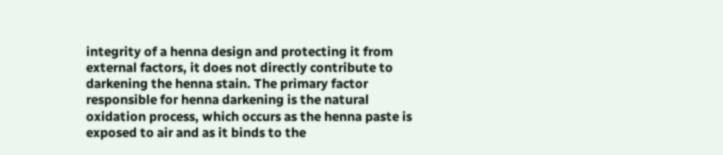integrity of a henna design and protecting it from external factors, it does not directly contribute to darkening the henna stain. The primary factor responsible for henna darkening is the natural oxidation process, which occurs as the henna paste is exposed to air and as it binds to the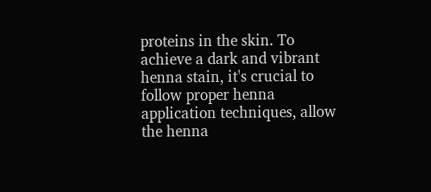proteins in the skin. To achieve a dark and vibrant henna stain, it's crucial to follow proper henna application techniques, allow the henna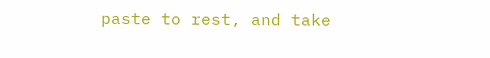paste to rest, and take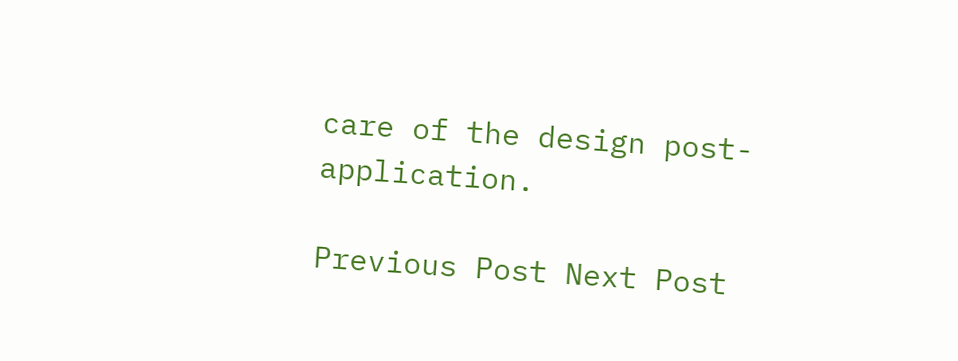care of the design post-application.

Previous Post Next Post